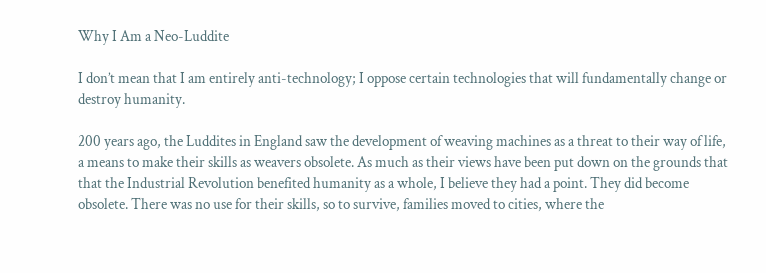Why I Am a Neo-Luddite

I don’t mean that I am entirely anti-technology; I oppose certain technologies that will fundamentally change or destroy humanity.

200 years ago, the Luddites in England saw the development of weaving machines as a threat to their way of life, a means to make their skills as weavers obsolete. As much as their views have been put down on the grounds that that the Industrial Revolution benefited humanity as a whole, I believe they had a point. They did become obsolete. There was no use for their skills, so to survive, families moved to cities, where the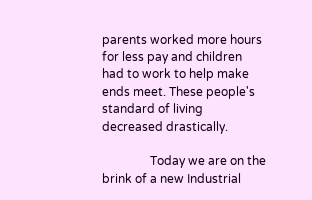parents worked more hours for less pay and children had to work to help make ends meet. These people's standard of living decreased drastically.

                Today we are on the brink of a new Industrial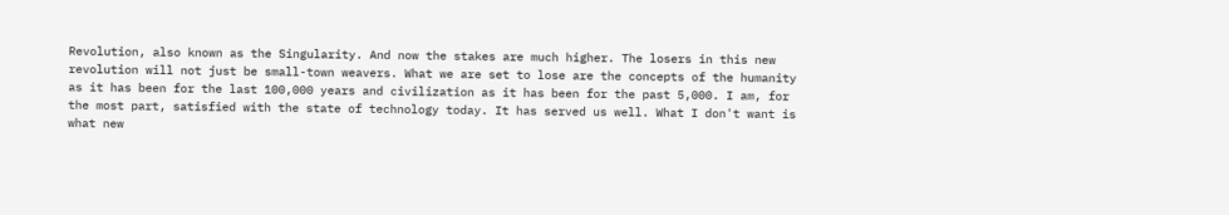Revolution, also known as the Singularity. And now the stakes are much higher. The losers in this new revolution will not just be small-town weavers. What we are set to lose are the concepts of the humanity as it has been for the last 100,000 years and civilization as it has been for the past 5,000. I am, for the most part, satisfied with the state of technology today. It has served us well. What I don't want is what new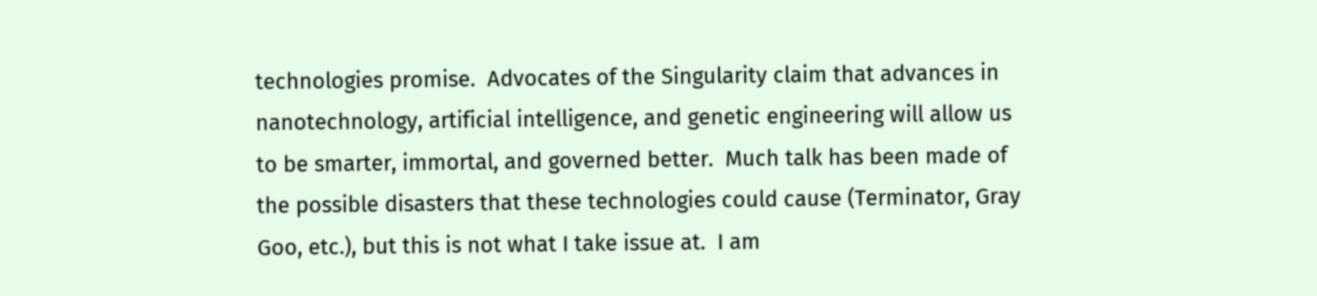technologies promise.  Advocates of the Singularity claim that advances in nanotechnology, artificial intelligence, and genetic engineering will allow us to be smarter, immortal, and governed better.  Much talk has been made of the possible disasters that these technologies could cause (Terminator, Gray Goo, etc.), but this is not what I take issue at.  I am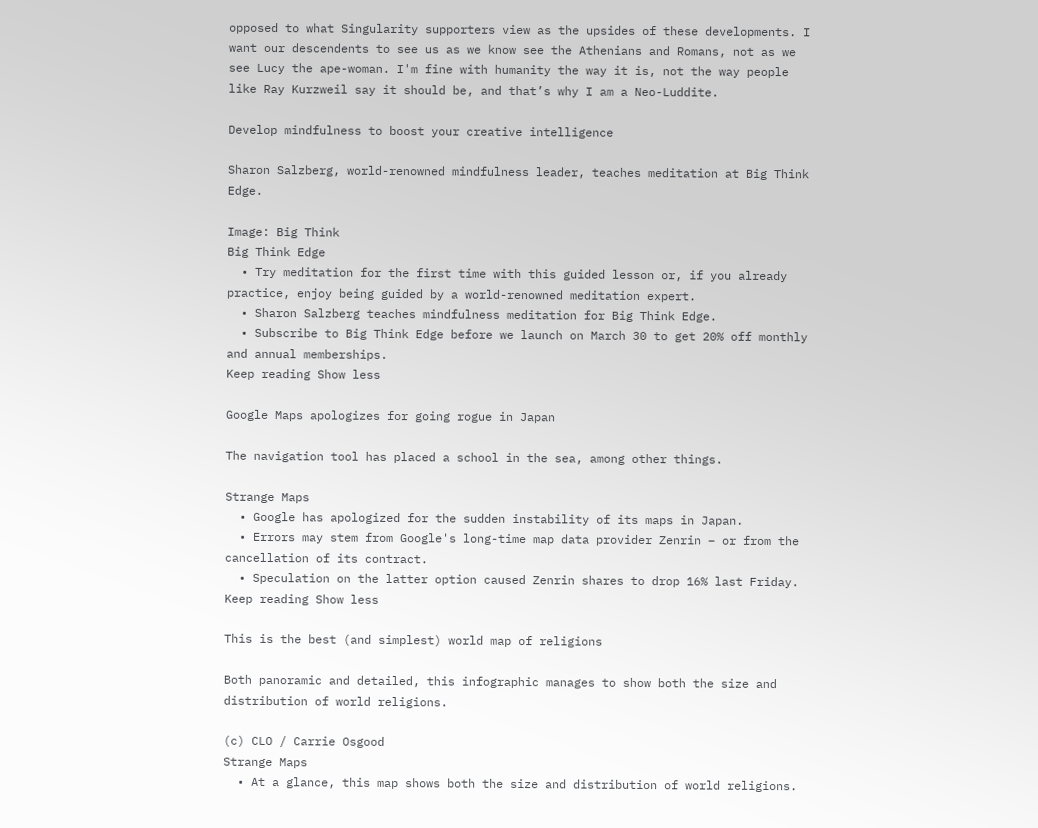opposed to what Singularity supporters view as the upsides of these developments. I want our descendents to see us as we know see the Athenians and Romans, not as we see Lucy the ape-woman. I'm fine with humanity the way it is, not the way people like Ray Kurzweil say it should be, and that’s why I am a Neo-Luddite.

Develop mindfulness to boost your creative intelligence

Sharon Salzberg, world-renowned mindfulness leader, teaches meditation at Big Think Edge.

Image: Big Think
Big Think Edge
  • Try meditation for the first time with this guided lesson or, if you already practice, enjoy being guided by a world-renowned meditation expert.
  • Sharon Salzberg teaches mindfulness meditation for Big Think Edge.
  • Subscribe to Big Think Edge before we launch on March 30 to get 20% off monthly and annual memberships.
Keep reading Show less

Google Maps apologizes for going rogue in Japan

The navigation tool has placed a school in the sea, among other things.

Strange Maps
  • Google has apologized for the sudden instability of its maps in Japan.
  • Errors may stem from Google's long-time map data provider Zenrin – or from the cancellation of its contract.
  • Speculation on the latter option caused Zenrin shares to drop 16% last Friday.
Keep reading Show less

This is the best (and simplest) world map of religions

Both panoramic and detailed, this infographic manages to show both the size and distribution of world religions.

(c) CLO / Carrie Osgood
Strange Maps
  • At a glance, this map shows both the size and distribution of world religions.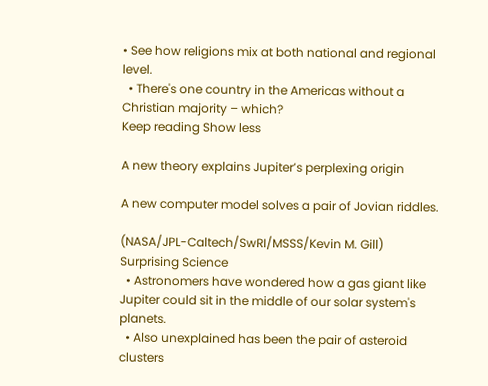• See how religions mix at both national and regional level.
  • There's one country in the Americas without a Christian majority – which?
Keep reading Show less

A new theory explains Jupiter’s perplexing origin

A new computer model solves a pair of Jovian riddles.

(NASA/JPL-Caltech/SwRI/MSSS/Kevin M. Gill)
Surprising Science
  • Astronomers have wondered how a gas giant like Jupiter could sit in the middle of our solar system's planets.
  • Also unexplained has been the pair of asteroid clusters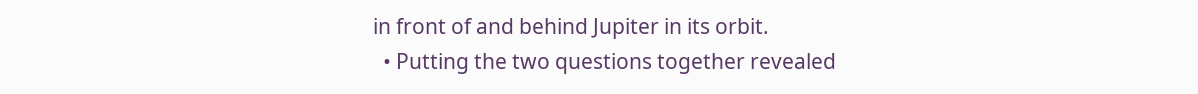in front of and behind Jupiter in its orbit.
  • Putting the two questions together revealed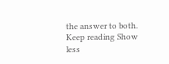the answer to both.
Keep reading Show less